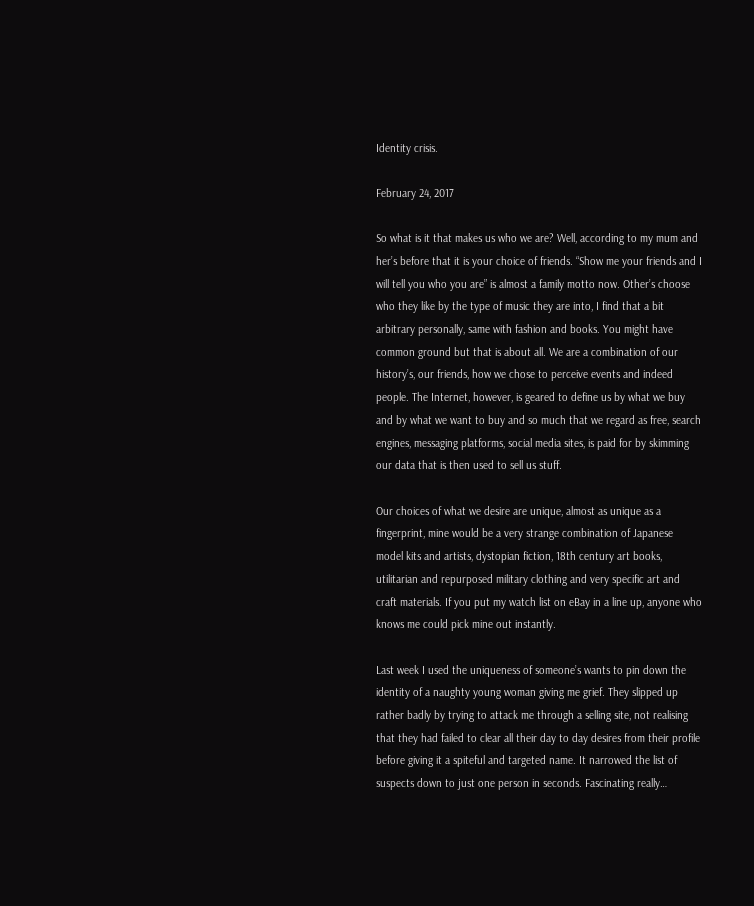Identity crisis.

February 24, 2017

So what is it that makes us who we are? Well, according to my mum and her’s before that it is your choice of friends. “Show me your friends and I will tell you who you are” is almost a family motto now. Other’s choose who they like by the type of music they are into, I find that a bit arbitrary personally, same with fashion and books. You might have common ground but that is about all. We are a combination of our history’s, our friends, how we chose to perceive events and indeed people. The Internet, however, is geared to define us by what we buy and by what we want to buy and so much that we regard as free, search engines, messaging platforms, social media sites, is paid for by skimming our data that is then used to sell us stuff.

Our choices of what we desire are unique, almost as unique as a fingerprint, mine would be a very strange combination of Japanese model kits and artists, dystopian fiction, 18th century art books, utilitarian and repurposed military clothing and very specific art and craft materials. If you put my watch list on eBay in a line up, anyone who knows me could pick mine out instantly.

Last week I used the uniqueness of someone’s wants to pin down the identity of a naughty young woman giving me grief. They slipped up rather badly by trying to attack me through a selling site, not realising that they had failed to clear all their day to day desires from their profile before giving it a spiteful and targeted name. It narrowed the list of suspects down to just one person in seconds. Fascinating really…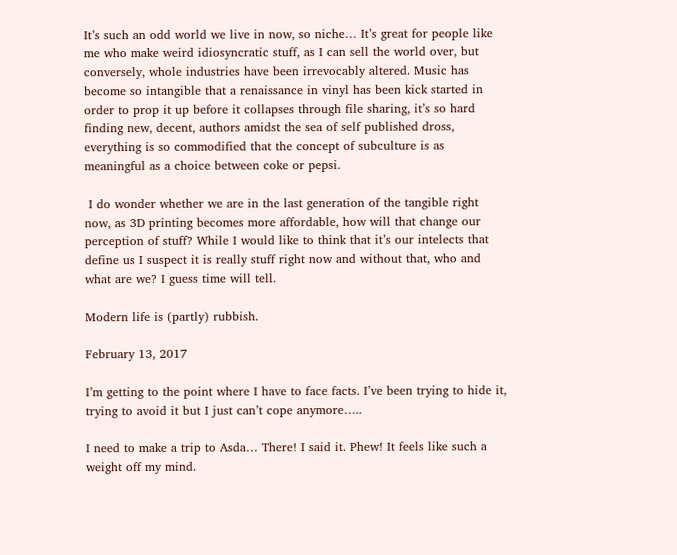It’s such an odd world we live in now, so niche… It’s great for people like me who make weird idiosyncratic stuff, as I can sell the world over, but conversely, whole industries have been irrevocably altered. Music has become so intangible that a renaissance in vinyl has been kick started in order to prop it up before it collapses through file sharing, it’s so hard finding new, decent, authors amidst the sea of self published dross, everything is so commodified that the concept of subculture is as meaningful as a choice between coke or pepsi.

 I do wonder whether we are in the last generation of the tangible right now, as 3D printing becomes more affordable, how will that change our perception of stuff? While I would like to think that it’s our intelects that define us I suspect it is really stuff right now and without that, who and what are we? I guess time will tell.

Modern life is (partly) rubbish.

February 13, 2017

I’m getting to the point where I have to face facts. I’ve been trying to hide it, trying to avoid it but I just can’t cope anymore…..

I need to make a trip to Asda… There! I said it. Phew! It feels like such a weight off my mind.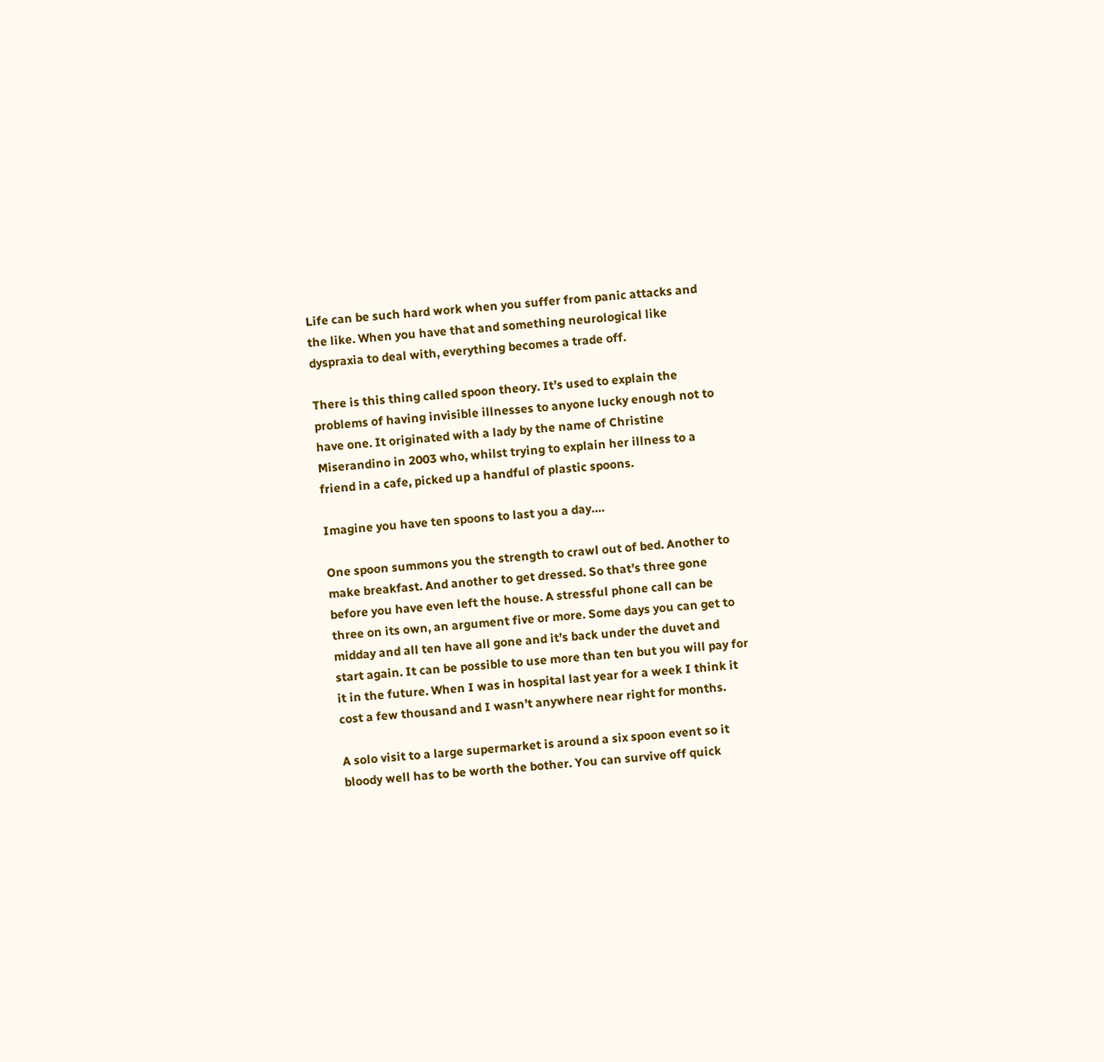Life can be such hard work when you suffer from panic attacks and the like. When you have that and something neurological like dyspraxia to deal with, everything becomes a trade off.

There is this thing called spoon theory. It’s used to explain the problems of having invisible illnesses to anyone lucky enough not to have one. It originated with a lady by the name of Christine Miserandino in 2003 who, whilst trying to explain her illness to a friend in a cafe, picked up a handful of plastic spoons.

Imagine you have ten spoons to last you a day….

One spoon summons you the strength to crawl out of bed. Another to make breakfast. And another to get dressed. So that’s three gone before you have even left the house. A stressful phone call can be three on its own, an argument five or more. Some days you can get to midday and all ten have all gone and it’s back under the duvet and start again. It can be possible to use more than ten but you will pay for it in the future. When I was in hospital last year for a week I think it cost a few thousand and I wasn’t anywhere near right for months.

A solo visit to a large supermarket is around a six spoon event so it bloody well has to be worth the bother. You can survive off quick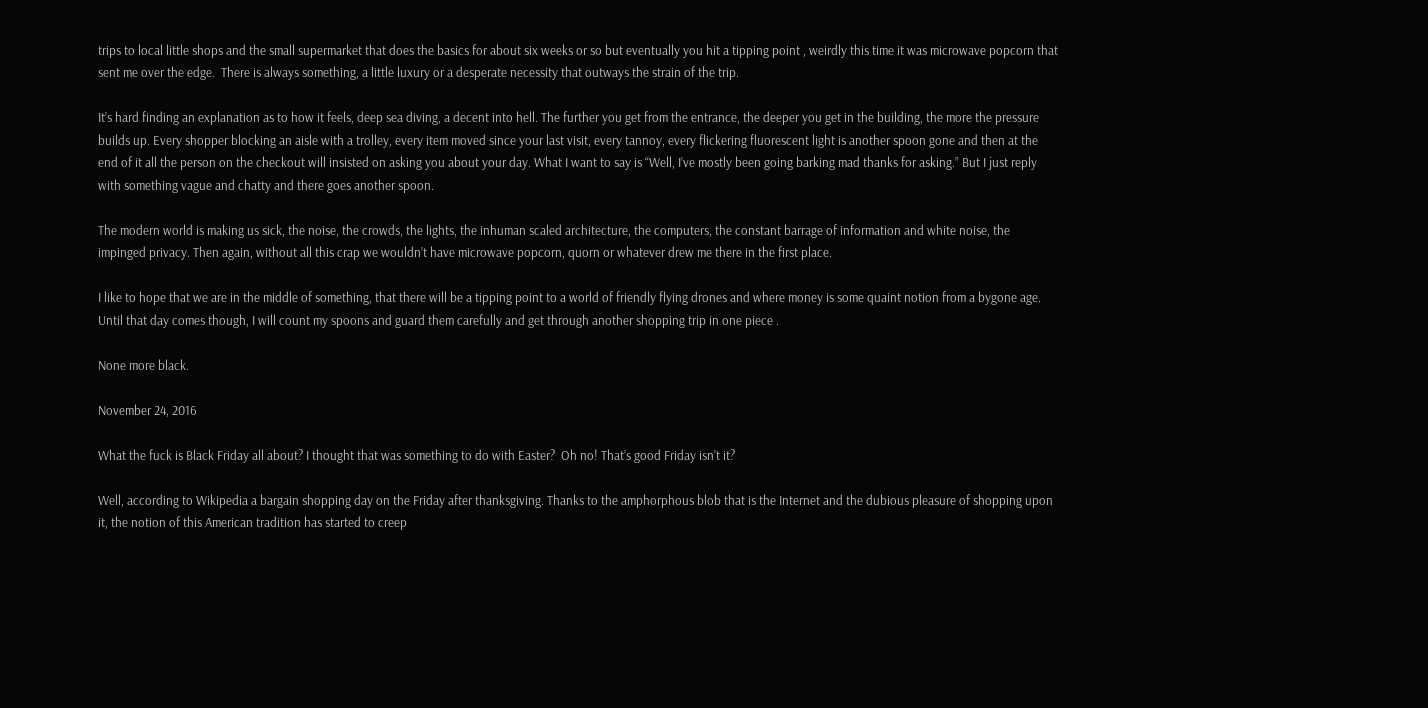trips to local little shops and the small supermarket that does the basics for about six weeks or so but eventually you hit a tipping point , weirdly this time it was microwave popcorn that sent me over the edge.  There is always something, a little luxury or a desperate necessity that outways the strain of the trip.

It’s hard finding an explanation as to how it feels, deep sea diving, a decent into hell. The further you get from the entrance, the deeper you get in the building, the more the pressure builds up. Every shopper blocking an aisle with a trolley, every item moved since your last visit, every tannoy, every flickering fluorescent light is another spoon gone and then at the end of it all the person on the checkout will insisted on asking you about your day. What I want to say is “Well, I’ve mostly been going barking mad thanks for asking.” But I just reply with something vague and chatty and there goes another spoon.

The modern world is making us sick, the noise, the crowds, the lights, the inhuman scaled architecture, the computers, the constant barrage of information and white noise, the impinged privacy. Then again, without all this crap we wouldn’t have microwave popcorn, quorn or whatever drew me there in the first place.

I like to hope that we are in the middle of something, that there will be a tipping point to a world of friendly flying drones and where money is some quaint notion from a bygone age. Until that day comes though, I will count my spoons and guard them carefully and get through another shopping trip in one piece .

None more black.

November 24, 2016

What the fuck is Black Friday all about? I thought that was something to do with Easter?  Oh no! That’s good Friday isn’t it?

Well, according to Wikipedia a bargain shopping day on the Friday after thanksgiving. Thanks to the amphorphous blob that is the Internet and the dubious pleasure of shopping upon it, the notion of this American tradition has started to creep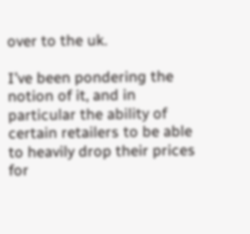over to the uk.

I’ve been pondering the notion of it, and in particular the ability of certain retailers to be able to heavily drop their prices for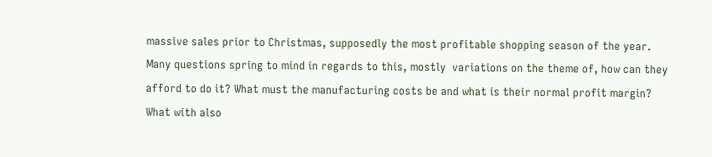massive sales prior to Christmas, supposedly the most profitable shopping season of the year. Many questions spring to mind in regards to this, mostly  variations on the theme of, how can they afford to do it? What must the manufacturing costs be and what is their normal profit margin? What with also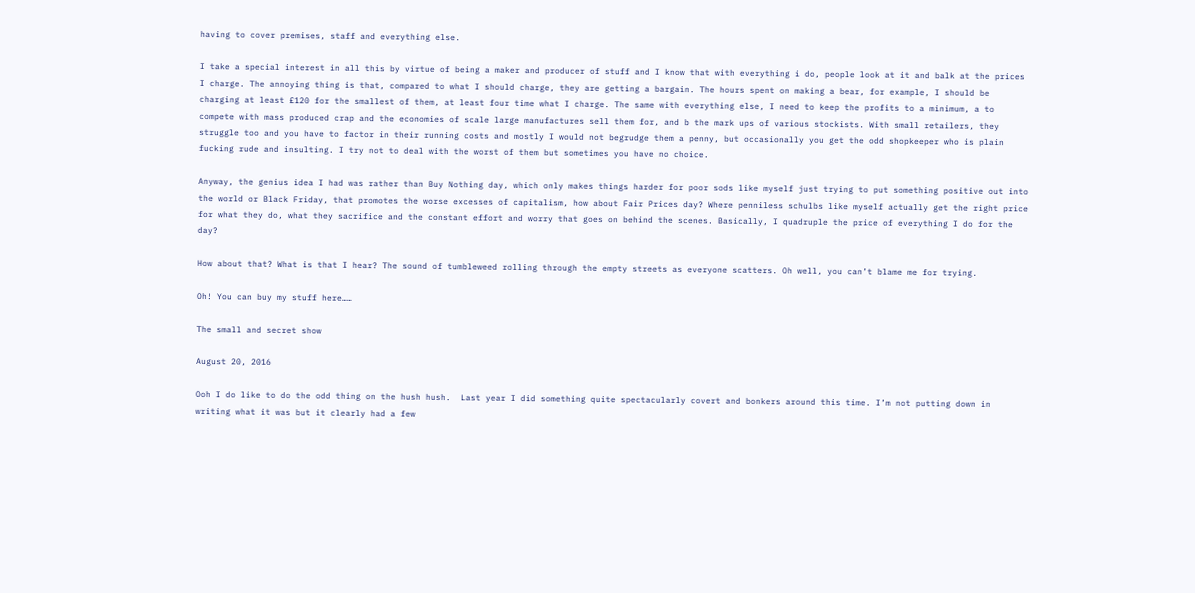having to cover premises, staff and everything else.

I take a special interest in all this by virtue of being a maker and producer of stuff and I know that with everything i do, people look at it and balk at the prices I charge. The annoying thing is that, compared to what I should charge, they are getting a bargain. The hours spent on making a bear, for example, I should be charging at least £120 for the smallest of them, at least four time what I charge. The same with everything else, I need to keep the profits to a minimum, a to compete with mass produced crap and the economies of scale large manufactures sell them for, and b the mark ups of various stockists. With small retailers, they struggle too and you have to factor in their running costs and mostly I would not begrudge them a penny, but occasionally you get the odd shopkeeper who is plain fucking rude and insulting. I try not to deal with the worst of them but sometimes you have no choice.

Anyway, the genius idea I had was rather than Buy Nothing day, which only makes things harder for poor sods like myself just trying to put something positive out into the world or Black Friday, that promotes the worse excesses of capitalism, how about Fair Prices day? Where penniless schulbs like myself actually get the right price for what they do, what they sacrifice and the constant effort and worry that goes on behind the scenes. Basically, I quadruple the price of everything I do for the day?

How about that? What is that I hear? The sound of tumbleweed rolling through the empty streets as everyone scatters. Oh well, you can’t blame me for trying.

Oh! You can buy my stuff here……

The small and secret show

August 20, 2016

Ooh I do like to do the odd thing on the hush hush.  Last year I did something quite spectacularly covert and bonkers around this time. I’m not putting down in writing what it was but it clearly had a few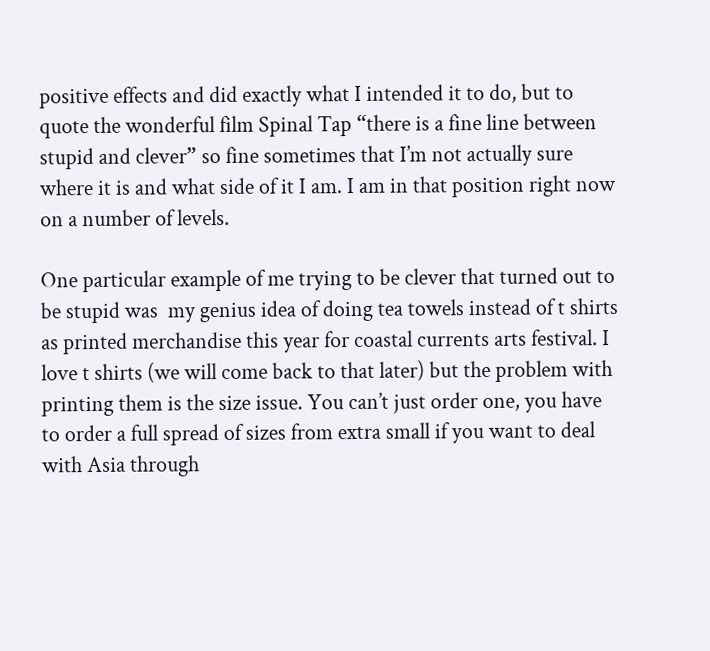positive effects and did exactly what I intended it to do, but to quote the wonderful film Spinal Tap “there is a fine line between stupid and clever” so fine sometimes that I’m not actually sure where it is and what side of it I am. I am in that position right now on a number of levels.

One particular example of me trying to be clever that turned out to be stupid was  my genius idea of doing tea towels instead of t shirts as printed merchandise this year for coastal currents arts festival. I love t shirts (we will come back to that later) but the problem with printing them is the size issue. You can’t just order one, you have to order a full spread of sizes from extra small if you want to deal with Asia through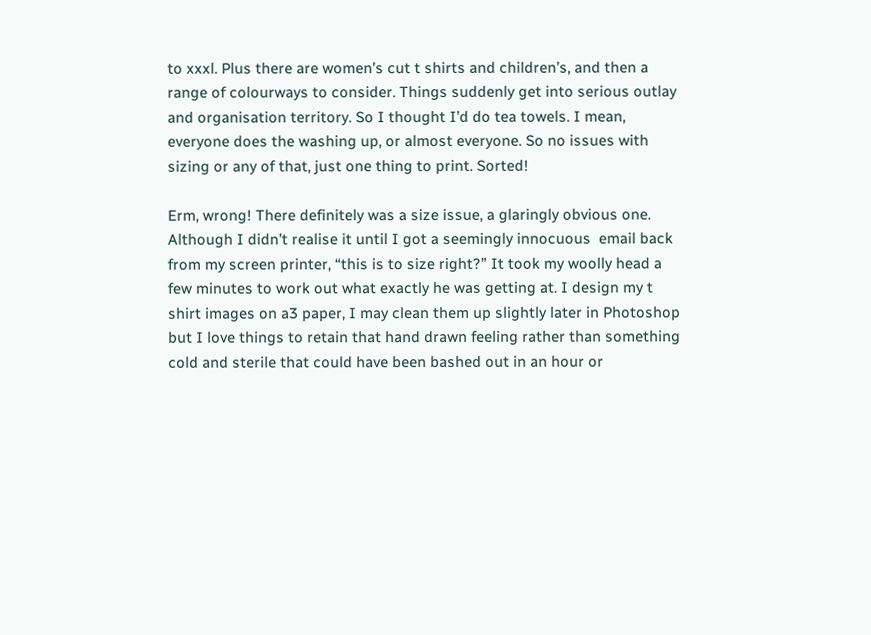to xxxl. Plus there are women’s cut t shirts and children’s, and then a range of colourways to consider. Things suddenly get into serious outlay and organisation territory. So I thought I’d do tea towels. I mean, everyone does the washing up, or almost everyone. So no issues with sizing or any of that, just one thing to print. Sorted!

Erm, wrong! There definitely was a size issue, a glaringly obvious one. Although I didn’t realise it until I got a seemingly innocuous  email back from my screen printer, “this is to size right?” It took my woolly head a few minutes to work out what exactly he was getting at. I design my t shirt images on a3 paper, I may clean them up slightly later in Photoshop but I love things to retain that hand drawn feeling rather than something cold and sterile that could have been bashed out in an hour or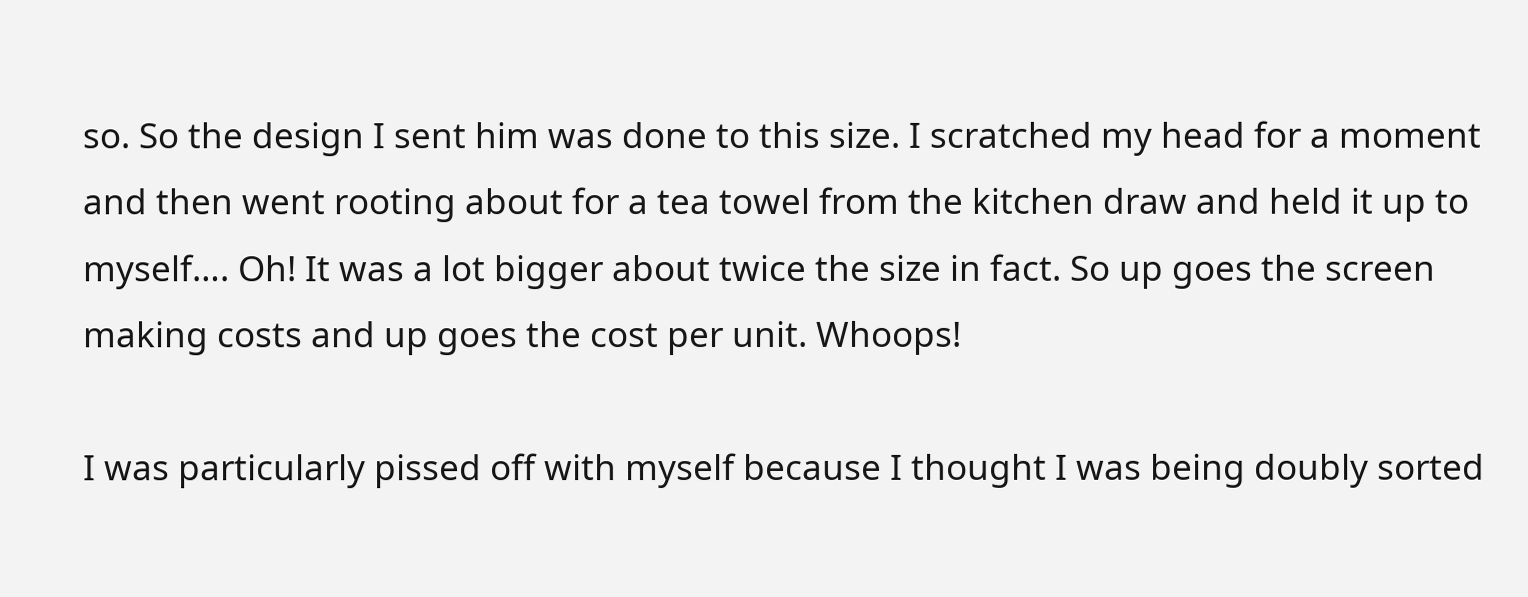so. So the design I sent him was done to this size. I scratched my head for a moment and then went rooting about for a tea towel from the kitchen draw and held it up to myself…. Oh! It was a lot bigger about twice the size in fact. So up goes the screen making costs and up goes the cost per unit. Whoops!

I was particularly pissed off with myself because I thought I was being doubly sorted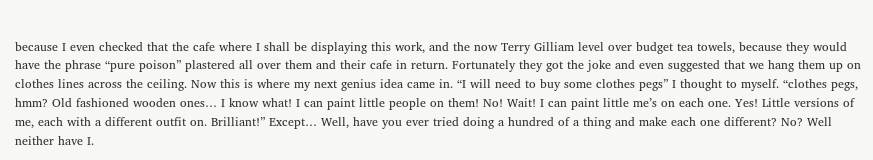because I even checked that the cafe where I shall be displaying this work, and the now Terry Gilliam level over budget tea towels, because they would have the phrase “pure poison” plastered all over them and their cafe in return. Fortunately they got the joke and even suggested that we hang them up on clothes lines across the ceiling. Now this is where my next genius idea came in. “I will need to buy some clothes pegs” I thought to myself. “clothes pegs, hmm? Old fashioned wooden ones… I know what! I can paint little people on them! No! Wait! I can paint little me’s on each one. Yes! Little versions of me, each with a different outfit on. Brilliant!” Except… Well, have you ever tried doing a hundred of a thing and make each one different? No? Well neither have I.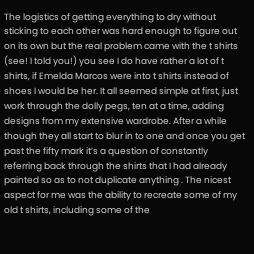The logistics of getting everything to dry without sticking to each other was hard enough to figure out on its own but the real problem came with the t shirts (see! I told you!) you see I do have rather a lot of t shirts, if Emelda Marcos were into t shirts instead of shoes I would be her. It all seemed simple at first, just work through the dolly pegs, ten at a time, adding designs from my extensive wardrobe. After a while though they all start to blur in to one and once you get past the fifty mark it’s a question of constantly referring back through the shirts that I had already painted so as to not duplicate anything . The nicest aspect for me was the ability to recreate some of my old t shirts, including some of the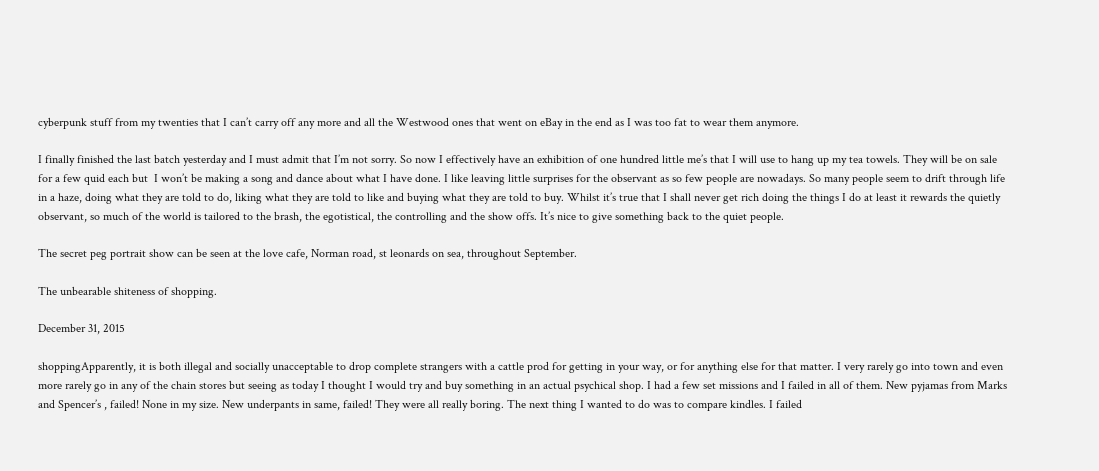cyberpunk stuff from my twenties that I can’t carry off any more and all the Westwood ones that went on eBay in the end as I was too fat to wear them anymore.

I finally finished the last batch yesterday and I must admit that I’m not sorry. So now I effectively have an exhibition of one hundred little me’s that I will use to hang up my tea towels. They will be on sale for a few quid each but  I won’t be making a song and dance about what I have done. I like leaving little surprises for the observant as so few people are nowadays. So many people seem to drift through life in a haze, doing what they are told to do, liking what they are told to like and buying what they are told to buy. Whilst it’s true that I shall never get rich doing the things I do at least it rewards the quietly observant, so much of the world is tailored to the brash, the egotistical, the controlling and the show offs. It’s nice to give something back to the quiet people.

The secret peg portrait show can be seen at the love cafe, Norman road, st leonards on sea, throughout September.

The unbearable shiteness of shopping.

December 31, 2015

shoppingApparently, it is both illegal and socially unacceptable to drop complete strangers with a cattle prod for getting in your way, or for anything else for that matter. I very rarely go into town and even more rarely go in any of the chain stores but seeing as today I thought I would try and buy something in an actual psychical shop. I had a few set missions and I failed in all of them. New pyjamas from Marks and Spencer’s , failed! None in my size. New underpants in same, failed! They were all really boring. The next thing I wanted to do was to compare kindles. I failed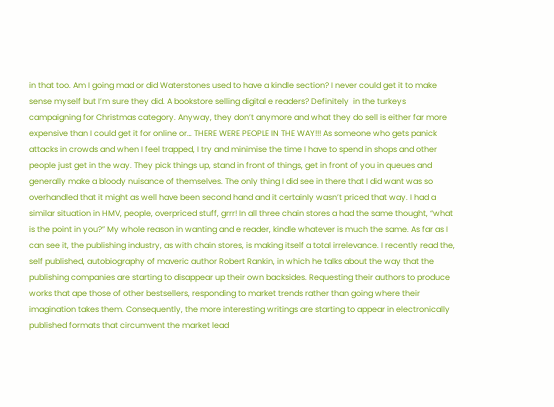in that too. Am I going mad or did Waterstones used to have a kindle section? I never could get it to make sense myself but I’m sure they did. A bookstore selling digital e readers? Definitely  in the turkeys campaigning for Christmas category. Anyway, they don’t anymore and what they do sell is either far more expensive than I could get it for online or… THERE WERE PEOPLE IN THE WAY!!! As someone who gets panick attacks in crowds and when I feel trapped, I try and minimise the time I have to spend in shops and other people just get in the way. They pick things up, stand in front of things, get in front of you in queues and generally make a bloody nuisance of themselves. The only thing I did see in there that I did want was so overhandled that it might as well have been second hand and it certainly wasn’t priced that way. I had a similar situation in HMV, people, overpriced stuff, grrr! In all three chain stores a had the same thought, “what is the point in you?” My whole reason in wanting and e reader, kindle whatever is much the same. As far as I can see it, the publishing industry, as with chain stores, is making itself a total irrelevance. I recently read the, self published, autobiography of maveric author Robert Rankin, in which he talks about the way that the publishing companies are starting to disappear up their own backsides. Requesting their authors to produce works that ape those of other bestsellers, responding to market trends rather than going where their imagination takes them. Consequently, the more interesting writings are starting to appear in electronically published formats that circumvent the market lead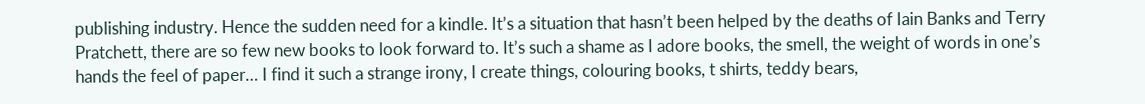publishing industry. Hence the sudden need for a kindle. It’s a situation that hasn’t been helped by the deaths of Iain Banks and Terry Pratchett, there are so few new books to look forward to. It’s such a shame as I adore books, the smell, the weight of words in one’s hands the feel of paper… I find it such a strange irony, I create things, colouring books, t shirts, teddy bears,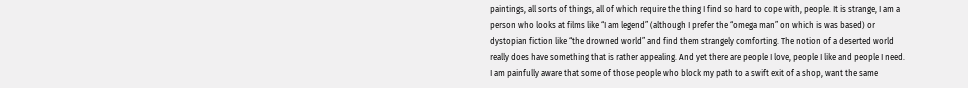paintings, all sorts of things, all of which require the thing I find so hard to cope with, people. It is strange, I am a person who looks at films like “I am legend” (although I prefer the “omega man” on which is was based) or dystopian fiction like “the drowned world” and find them strangely comforting. The notion of a deserted world really does have something that is rather appealing. And yet there are people I love, people I like and people I need. I am painfully aware that some of those people who block my path to a swift exit of a shop, want the same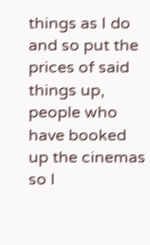things as I do and so put the prices of said things up, people who have booked up the cinemas so I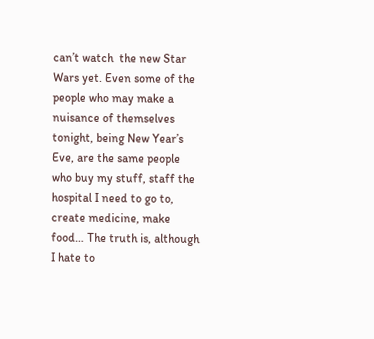can’t watch  the new Star Wars yet. Even some of the people who may make a nuisance of themselves tonight, being New Year’s Eve, are the same people who buy my stuff, staff the hospital I need to go to, create medicine, make food… The truth is, although I hate to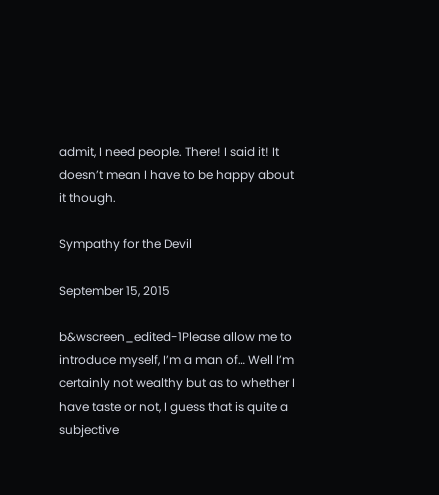admit, I need people. There! I said it! It doesn’t mean I have to be happy about it though.

Sympathy for the Devil

September 15, 2015

b&wscreen_edited-1Please allow me to introduce myself, I’m a man of… Well I’m certainly not wealthy but as to whether I have taste or not, I guess that is quite a subjective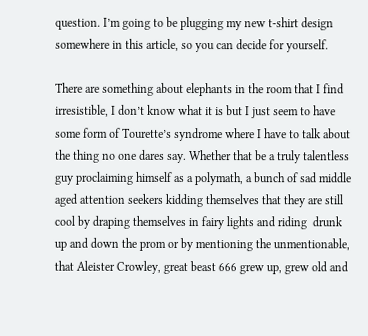question. I’m going to be plugging my new t-shirt design somewhere in this article, so you can decide for yourself.

There are something about elephants in the room that I find irresistible, I don’t know what it is but I just seem to have some form of Tourette’s syndrome where I have to talk about the thing no one dares say. Whether that be a truly talentless guy proclaiming himself as a polymath, a bunch of sad middle aged attention seekers kidding themselves that they are still cool by draping themselves in fairy lights and riding  drunk up and down the prom or by mentioning the unmentionable, that Aleister Crowley, great beast 666 grew up, grew old and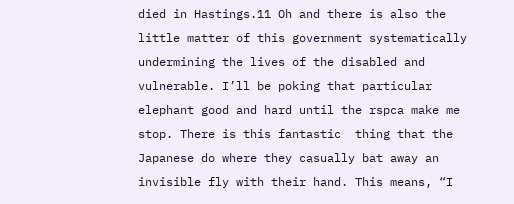died in Hastings.11 Oh and there is also the little matter of this government systematically undermining the lives of the disabled and vulnerable. I’ll be poking that particular elephant good and hard until the rspca make me stop. There is this fantastic  thing that the Japanese do where they casually bat away an invisible fly with their hand. This means, “I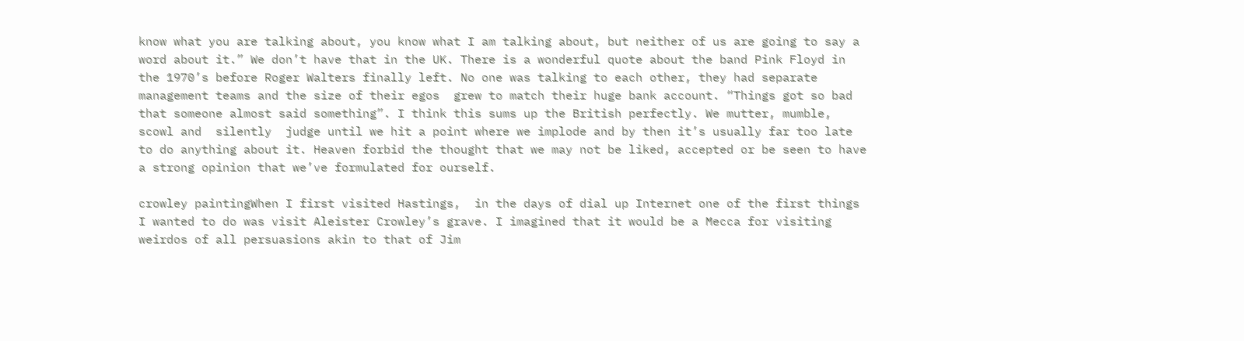know what you are talking about, you know what I am talking about, but neither of us are going to say a word about it.” We don’t have that in the UK. There is a wonderful quote about the band Pink Floyd in the 1970’s before Roger Walters finally left. No one was talking to each other, they had separate management teams and the size of their egos  grew to match their huge bank account. “Things got so bad that someone almost said something”. I think this sums up the British perfectly. We mutter, mumble, scowl and  silently  judge until we hit a point where we implode and by then it’s usually far too late to do anything about it. Heaven forbid the thought that we may not be liked, accepted or be seen to have a strong opinion that we’ve formulated for ourself.

crowley paintingWhen I first visited Hastings,  in the days of dial up Internet one of the first things I wanted to do was visit Aleister Crowley’s grave. I imagined that it would be a Mecca for visiting weirdos of all persuasions akin to that of Jim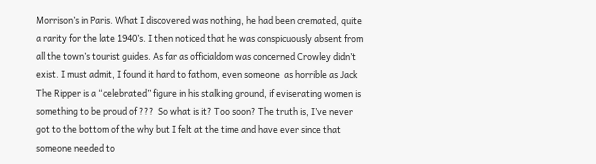Morrison’s in Paris. What I discovered was nothing, he had been cremated, quite a rarity for the late 1940’s. I then noticed that he was conspicuously absent from all the town’s tourist guides. As far as officialdom was concerned Crowley didn’t exist. I must admit, I found it hard to fathom, even someone  as horrible as Jack The Ripper is a “celebrated” figure in his stalking ground, if eviserating women is something to be proud of ???  So what is it? Too soon? The truth is, I’ve never got to the bottom of the why but I felt at the time and have ever since that someone needed to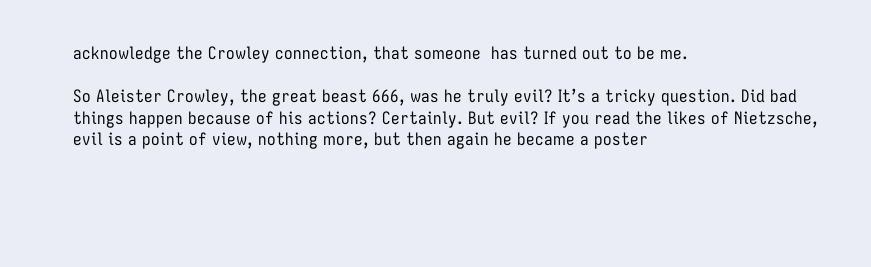acknowledge the Crowley connection, that someone  has turned out to be me.

So Aleister Crowley, the great beast 666, was he truly evil? It’s a tricky question. Did bad things happen because of his actions? Certainly. But evil? If you read the likes of Nietzsche, evil is a point of view, nothing more, but then again he became a poster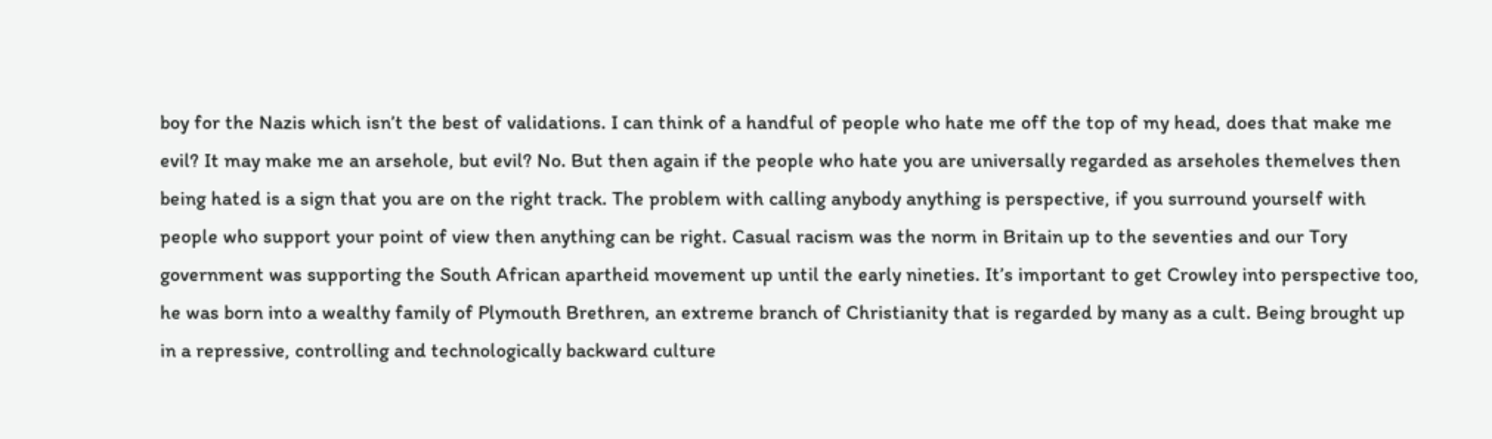boy for the Nazis which isn’t the best of validations. I can think of a handful of people who hate me off the top of my head, does that make me evil? It may make me an arsehole, but evil? No. But then again if the people who hate you are universally regarded as arseholes themelves then being hated is a sign that you are on the right track. The problem with calling anybody anything is perspective, if you surround yourself with people who support your point of view then anything can be right. Casual racism was the norm in Britain up to the seventies and our Tory government was supporting the South African apartheid movement up until the early nineties. It’s important to get Crowley into perspective too, he was born into a wealthy family of Plymouth Brethren, an extreme branch of Christianity that is regarded by many as a cult. Being brought up in a repressive, controlling and technologically backward culture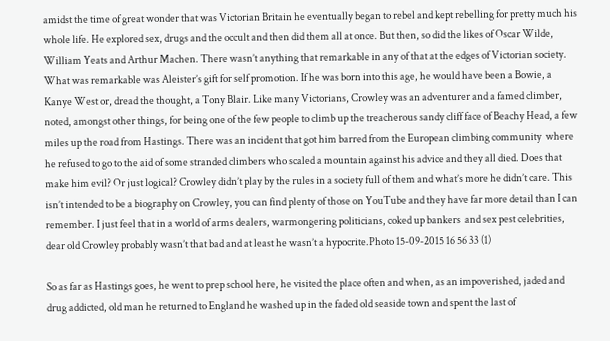amidst the time of great wonder that was Victorian Britain he eventually began to rebel and kept rebelling for pretty much his whole life. He explored sex, drugs and the occult and then did them all at once. But then, so did the likes of Oscar Wilde, William Yeats and Arthur Machen. There wasn’t anything that remarkable in any of that at the edges of Victorian society. What was remarkable was Aleister’s gift for self promotion. If he was born into this age, he would have been a Bowie, a Kanye West or, dread the thought, a Tony Blair. Like many Victorians, Crowley was an adventurer and a famed climber, noted, amongst other things, for being one of the few people to climb up the treacherous sandy cliff face of Beachy Head, a few miles up the road from Hastings. There was an incident that got him barred from the European climbing community  where he refused to go to the aid of some stranded climbers who scaled a mountain against his advice and they all died. Does that make him evil? Or just logical? Crowley didn’t play by the rules in a society full of them and what’s more he didn’t care. This isn’t intended to be a biography on Crowley, you can find plenty of those on YouTube and they have far more detail than I can remember. I just feel that in a world of arms dealers, warmongering politicians, coked up bankers  and sex pest celebrities, dear old Crowley probably wasn’t that bad and at least he wasn’t a hypocrite.Photo 15-09-2015 16 56 33 (1)

So as far as Hastings goes, he went to prep school here, he visited the place often and when, as an impoverished, jaded and  drug addicted, old man he returned to England he washed up in the faded old seaside town and spent the last of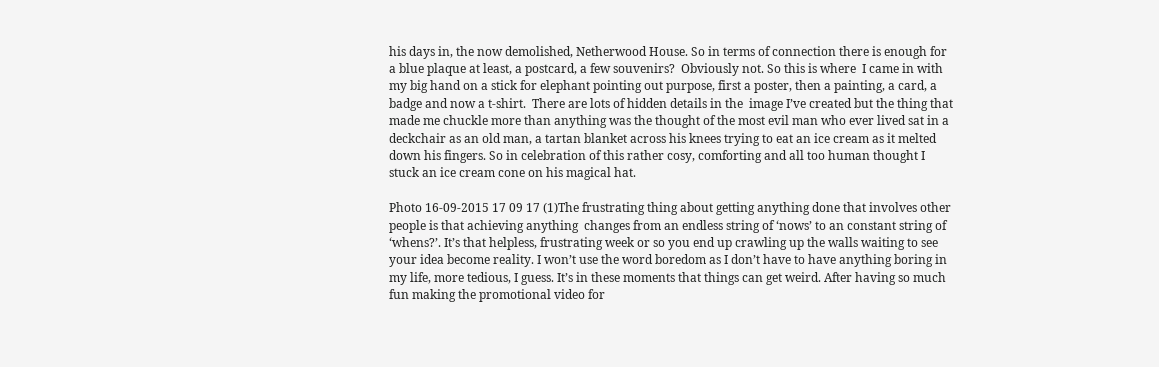his days in, the now demolished, Netherwood House. So in terms of connection there is enough for a blue plaque at least, a postcard, a few souvenirs?  Obviously not. So this is where  I came in with my big hand on a stick for elephant pointing out purpose, first a poster, then a painting, a card, a badge and now a t-shirt.  There are lots of hidden details in the  image I’ve created but the thing that made me chuckle more than anything was the thought of the most evil man who ever lived sat in a deckchair as an old man, a tartan blanket across his knees trying to eat an ice cream as it melted down his fingers. So in celebration of this rather cosy, comforting and all too human thought I stuck an ice cream cone on his magical hat.

Photo 16-09-2015 17 09 17 (1)The frustrating thing about getting anything done that involves other people is that achieving anything  changes from an endless string of ‘nows’ to an constant string of ‘whens?’. It’s that helpless, frustrating week or so you end up crawling up the walls waiting to see your idea become reality. I won’t use the word boredom as I don’t have to have anything boring in my life, more tedious, I guess. It’s in these moments that things can get weird. After having so much fun making the promotional video for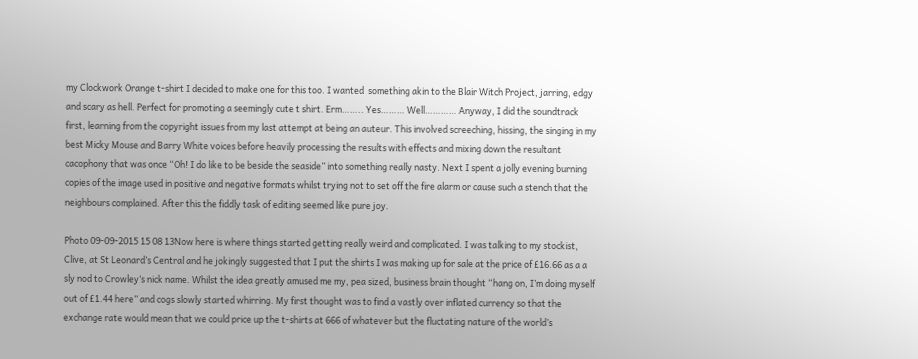my Clockwork Orange t-shirt I decided to make one for this too. I wanted  something akin to the Blair Witch Project, jarring, edgy and scary as hell. Perfect for promoting a seemingly cute t shirt. Erm…….. Yes……… Well………… Anyway, I did the soundtrack first, learning from the copyright issues from my last attempt at being an auteur. This involved screeching, hissing, the singing in my best Micky Mouse and Barry White voices before heavily processing the results with effects and mixing down the resultant cacophony that was once “Oh! I do like to be beside the seaside” into something really nasty. Next I spent a jolly evening burning copies of the image used in positive and negative formats whilst trying not to set off the fire alarm or cause such a stench that the neighbours complained. After this the fiddly task of editing seemed like pure joy.

Photo 09-09-2015 15 08 13Now here is where things started getting really weird and complicated. I was talking to my stockist, Clive, at St Leonard’s Central and he jokingly suggested that I put the shirts I was making up for sale at the price of £16.66 as a a sly nod to Crowley’s nick name. Whilst the idea greatly amused me my, pea sized, business brain thought “hang on, I’m doing myself out of £1.44 here” and cogs slowly started whirring. My first thought was to find a vastly over inflated currency so that the exchange rate would mean that we could price up the t-shirts at 666 of whatever but the fluctating nature of the world’s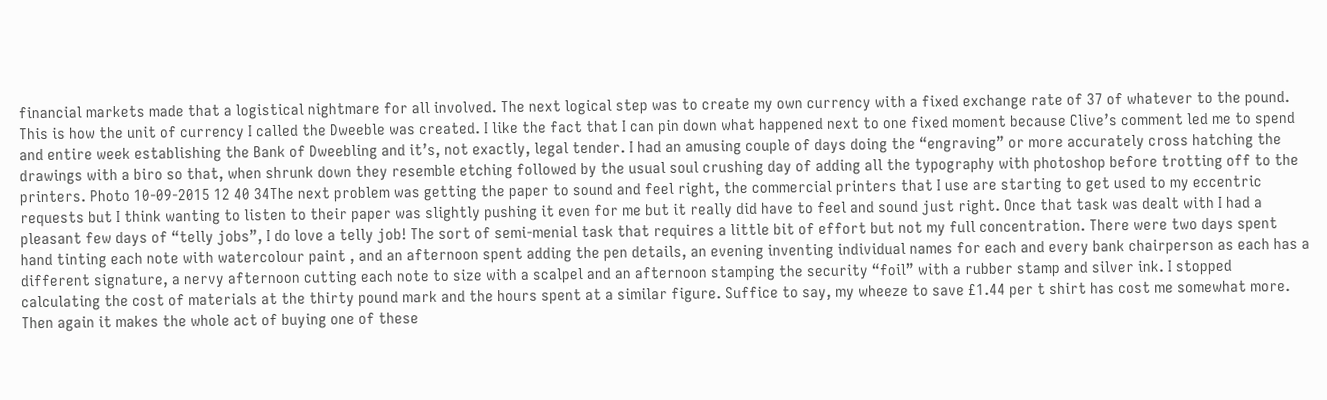financial markets made that a logistical nightmare for all involved. The next logical step was to create my own currency with a fixed exchange rate of 37 of whatever to the pound. This is how the unit of currency I called the Dweeble was created. I like the fact that I can pin down what happened next to one fixed moment because Clive’s comment led me to spend and entire week establishing the Bank of Dweebling and it’s, not exactly, legal tender. I had an amusing couple of days doing the “engraving” or more accurately cross hatching the drawings with a biro so that, when shrunk down they resemble etching followed by the usual soul crushing day of adding all the typography with photoshop before trotting off to the printers. Photo 10-09-2015 12 40 34The next problem was getting the paper to sound and feel right, the commercial printers that I use are starting to get used to my eccentric requests but I think wanting to listen to their paper was slightly pushing it even for me but it really did have to feel and sound just right. Once that task was dealt with I had a pleasant few days of “telly jobs”, I do love a telly job! The sort of semi-menial task that requires a little bit of effort but not my full concentration. There were two days spent hand tinting each note with watercolour paint , and an afternoon spent adding the pen details, an evening inventing individual names for each and every bank chairperson as each has a different signature, a nervy afternoon cutting each note to size with a scalpel and an afternoon stamping the security “foil” with a rubber stamp and silver ink. I stopped calculating the cost of materials at the thirty pound mark and the hours spent at a similar figure. Suffice to say, my wheeze to save £1.44 per t shirt has cost me somewhat more. Then again it makes the whole act of buying one of these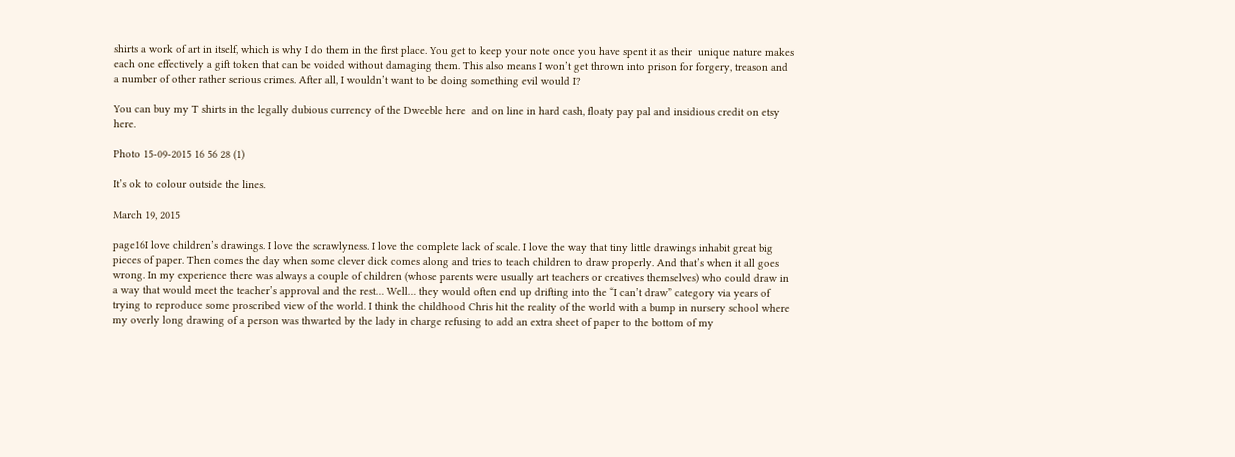shirts a work of art in itself, which is why I do them in the first place. You get to keep your note once you have spent it as their  unique nature makes each one effectively a gift token that can be voided without damaging them. This also means I won’t get thrown into prison for forgery, treason and a number of other rather serious crimes. After all, I wouldn’t want to be doing something evil would I?

You can buy my T shirts in the legally dubious currency of the Dweeble here  and on line in hard cash, floaty pay pal and insidious credit on etsy here.

Photo 15-09-2015 16 56 28 (1)

It’s ok to colour outside the lines.

March 19, 2015

page16I love children’s drawings. I love the scrawlyness. I love the complete lack of scale. I love the way that tiny little drawings inhabit great big pieces of paper. Then comes the day when some clever dick comes along and tries to teach children to draw properly. And that’s when it all goes wrong. In my experience there was always a couple of children (whose parents were usually art teachers or creatives themselves) who could draw in a way that would meet the teacher’s approval and the rest… Well… they would often end up drifting into the “I can’t draw” category via years of trying to reproduce some proscribed view of the world. I think the childhood Chris hit the reality of the world with a bump in nursery school where my overly long drawing of a person was thwarted by the lady in charge refusing to add an extra sheet of paper to the bottom of my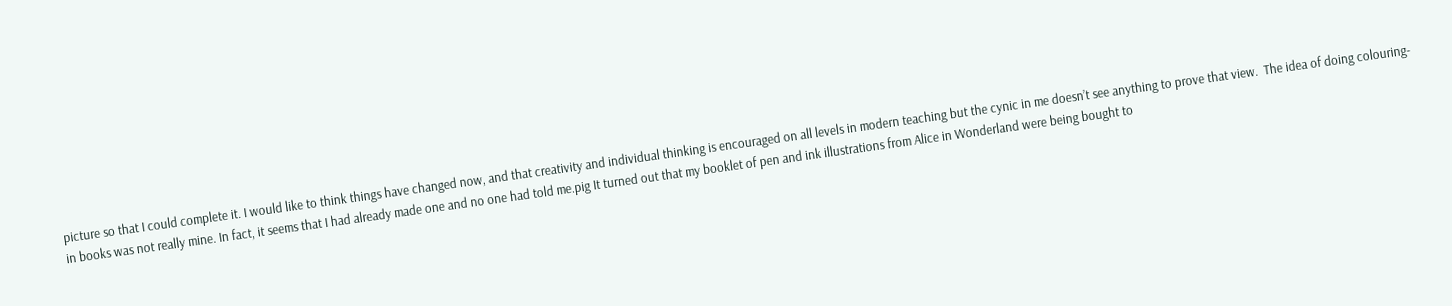picture so that I could complete it. I would like to think things have changed now, and that creativity and individual thinking is encouraged on all levels in modern teaching but the cynic in me doesn’t see anything to prove that view.  The idea of doing colouring-in books was not really mine. In fact, it seems that I had already made one and no one had told me.pig It turned out that my booklet of pen and ink illustrations from Alice in Wonderland were being bought to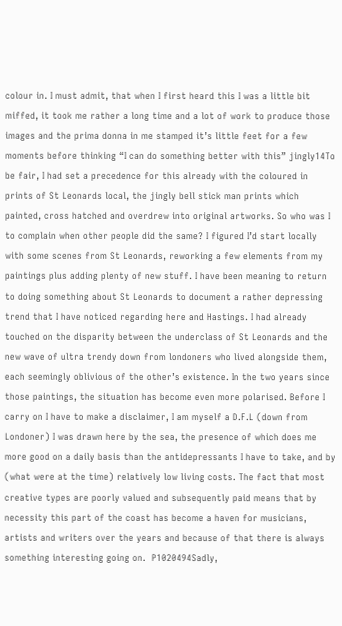colour in. I must admit, that when I first heard this I was a little bit miffed, it took me rather a long time and a lot of work to produce those images and the prima donna in me stamped it’s little feet for a few moments before thinking “I can do something better with this” jingly14To be fair, I had set a precedence for this already with the coloured in prints of St Leonards local, the jingly bell stick man prints which painted, cross hatched and overdrew into original artworks. So who was I to complain when other people did the same? I figured I’d start locally with some scenes from St Leonards, reworking a few elements from my paintings plus adding plenty of new stuff. I have been meaning to return to doing something about St Leonards to document a rather depressing trend that I have noticed regarding here and Hastings. I had already touched on the disparity between the underclass of St Leonards and the new wave of ultra trendy down from londoners who lived alongside them, each seemingly oblivious of the other’s existence. In the two years since those paintings, the situation has become even more polarised. Before I carry on I have to make a disclaimer, I am myself a D.F.L (down from Londoner) I was drawn here by the sea, the presence of which does me more good on a daily basis than the antidepressants I have to take, and by (what were at the time) relatively low living costs. The fact that most creative types are poorly valued and subsequently paid means that by necessity this part of the coast has become a haven for musicians, artists and writers over the years and because of that there is always something interesting going on.  P1020494Sadly,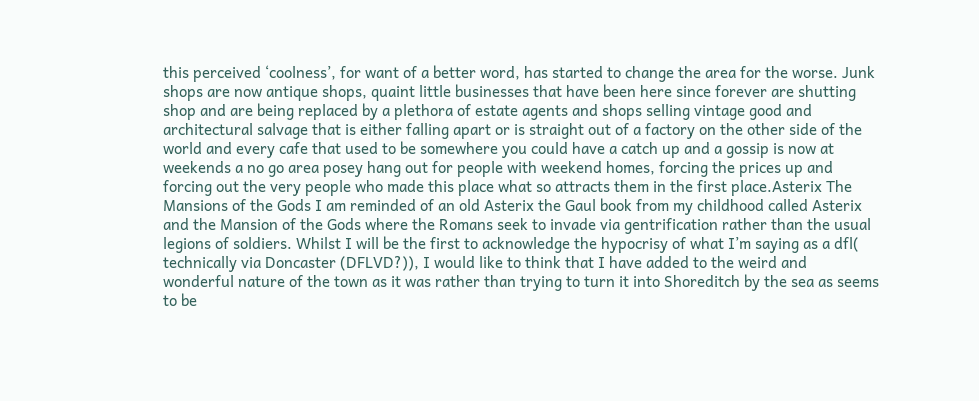this perceived ‘coolness’, for want of a better word, has started to change the area for the worse. Junk shops are now antique shops, quaint little businesses that have been here since forever are shutting shop and are being replaced by a plethora of estate agents and shops selling vintage good and architectural salvage that is either falling apart or is straight out of a factory on the other side of the world and every cafe that used to be somewhere you could have a catch up and a gossip is now at weekends a no go area posey hang out for people with weekend homes, forcing the prices up and forcing out the very people who made this place what so attracts them in the first place.Asterix The Mansions of the Gods I am reminded of an old Asterix the Gaul book from my childhood called Asterix and the Mansion of the Gods where the Romans seek to invade via gentrification rather than the usual legions of soldiers. Whilst I will be the first to acknowledge the hypocrisy of what I’m saying as a dfl( technically via Doncaster (DFLVD?)), I would like to think that I have added to the weird and wonderful nature of the town as it was rather than trying to turn it into Shoreditch by the sea as seems to be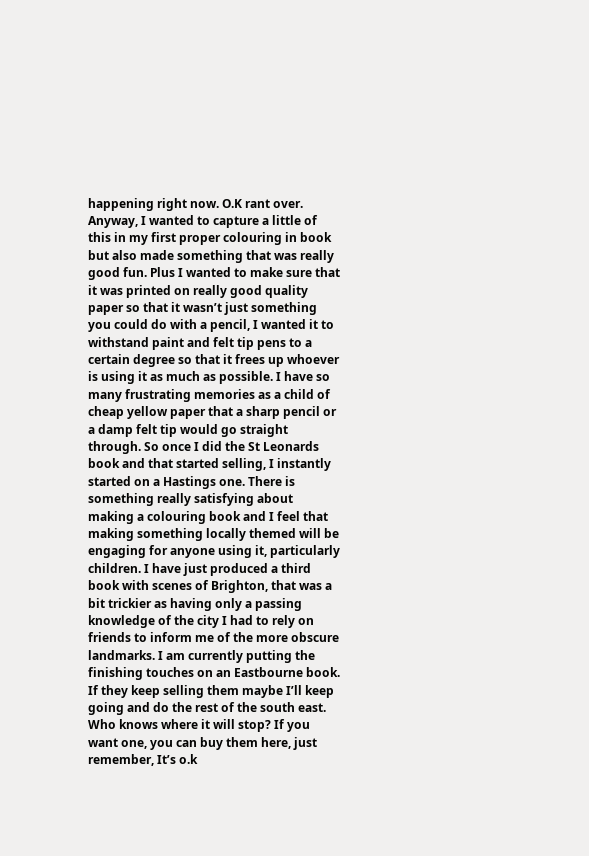happening right now. O.K rant over. Anyway, I wanted to capture a little of this in my first proper colouring in book but also made something that was really good fun. Plus I wanted to make sure that it was printed on really good quality paper so that it wasn’t just something you could do with a pencil, I wanted it to withstand paint and felt tip pens to a certain degree so that it frees up whoever is using it as much as possible. I have so many frustrating memories as a child of cheap yellow paper that a sharp pencil or a damp felt tip would go straight through. So once I did the St Leonards book and that started selling, I instantly started on a Hastings one. There is something really satisfying about making a colouring book and I feel that making something locally themed will be engaging for anyone using it, particularly children. I have just produced a third book with scenes of Brighton, that was a bit trickier as having only a passing knowledge of the city I had to rely on friends to inform me of the more obscure landmarks. I am currently putting the finishing touches on an Eastbourne book. If they keep selling them maybe I’ll keep going and do the rest of the south east. Who knows where it will stop? If you want one, you can buy them here, just remember, It’s o.k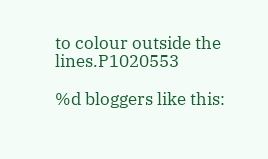to colour outside the lines.P1020553

%d bloggers like this: